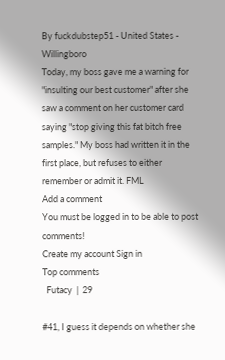By fuckdubstep51 - United States - Willingboro
Today, my boss gave me a warning for "insulting our best customer" after she saw a comment on her customer card saying "stop giving this fat bitch free samples." My boss had written it in the first place, but refuses to either remember or admit it. FML
Add a comment
You must be logged in to be able to post comments!
Create my account Sign in
Top comments
  Futacy  |  29

#41, I guess it depends on whether she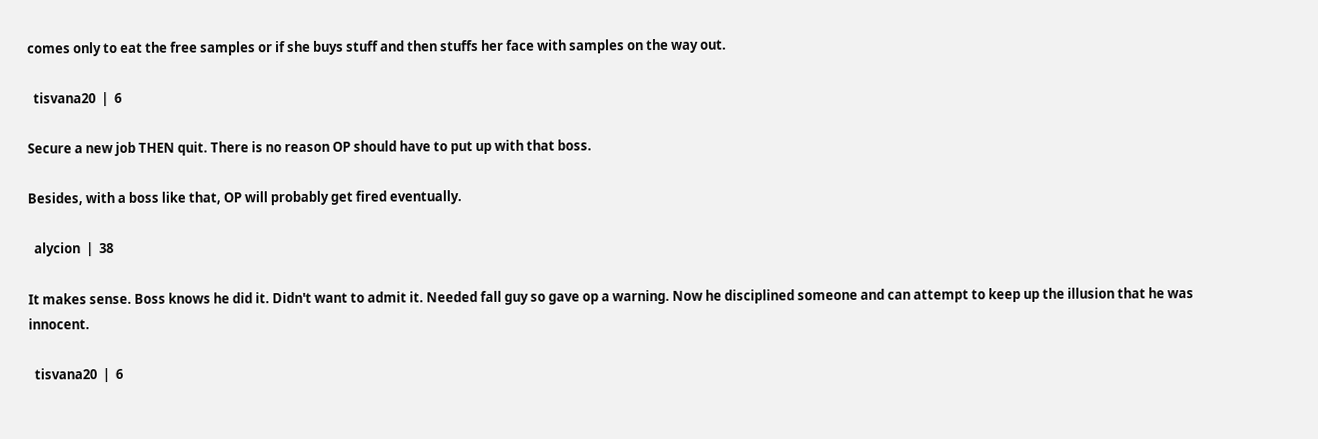comes only to eat the free samples or if she buys stuff and then stuffs her face with samples on the way out.

  tisvana20  |  6

Secure a new job THEN quit. There is no reason OP should have to put up with that boss.

Besides, with a boss like that, OP will probably get fired eventually.

  alycion  |  38

It makes sense. Boss knows he did it. Didn't want to admit it. Needed fall guy so gave op a warning. Now he disciplined someone and can attempt to keep up the illusion that he was innocent.

  tisvana20  |  6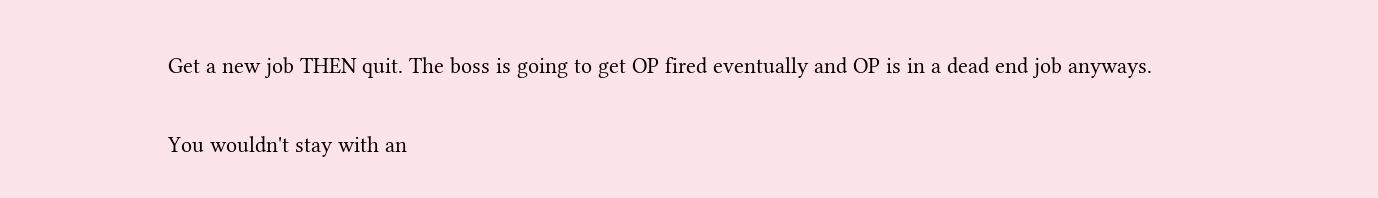Get a new job THEN quit. The boss is going to get OP fired eventually and OP is in a dead end job anyways.

You wouldn't stay with an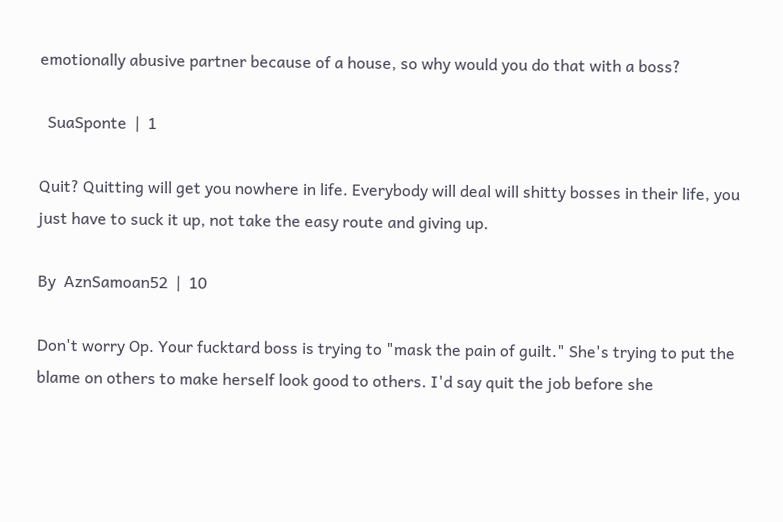emotionally abusive partner because of a house, so why would you do that with a boss?

  SuaSponte  |  1

Quit? Quitting will get you nowhere in life. Everybody will deal will shitty bosses in their life, you just have to suck it up, not take the easy route and giving up.

By  AznSamoan52  |  10

Don't worry Op. Your fucktard boss is trying to "mask the pain of guilt." She's trying to put the blame on others to make herself look good to others. I'd say quit the job before she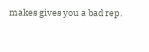makes gives you a bad rep.